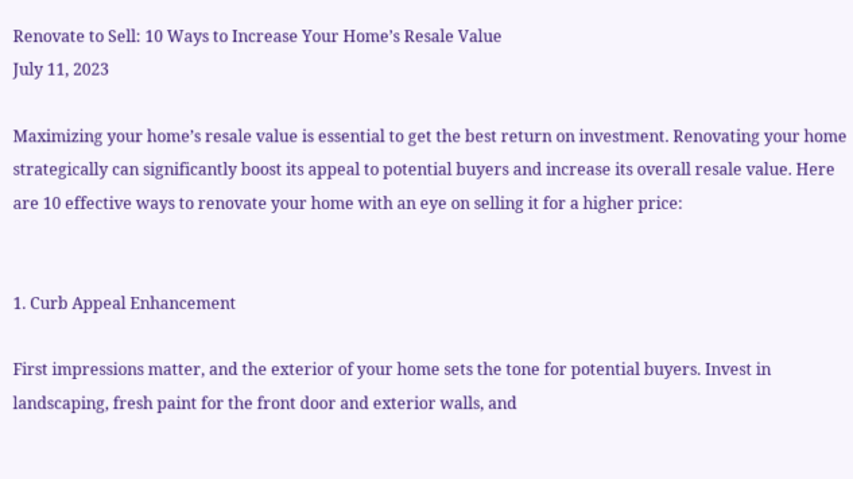Renovate to Sell: 10 Ways to Increase Your Home’s Resale Value
July 11, 2023

Maximizing your home’s resale value is essential to get the best return on investment. Renovating your home strategically can significantly boost its appeal to potential buyers and increase its overall resale value. Here are 10 effective ways to renovate your home with an eye on selling it for a higher price:


1. Curb Appeal Enhancement

First impressions matter, and the exterior of your home sets the tone for potential buyers. Invest in landscaping, fresh paint for the front door and exterior walls, and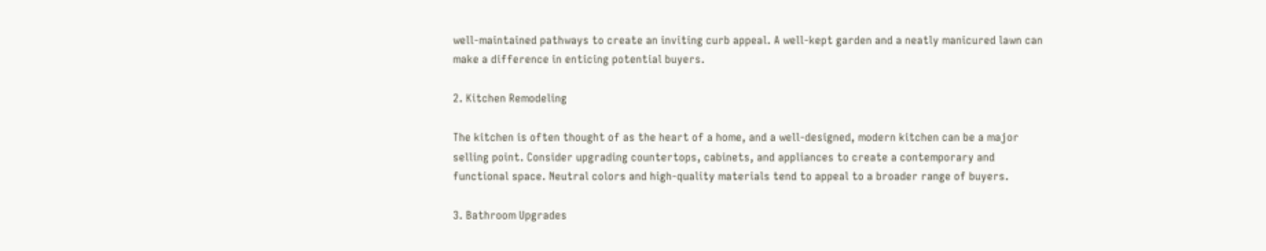well-maintained pathways to create an inviting curb appeal. A well-kept garden and a neatly manicured lawn can make a difference in enticing potential buyers.

2. Kitchen Remodeling

The kitchen is often thought of as the heart of a home, and a well-designed, modern kitchen can be a major selling point. Consider upgrading countertops, cabinets, and appliances to create a contemporary and functional space. Neutral colors and high-quality materials tend to appeal to a broader range of buyers.

3. Bathroom Upgrades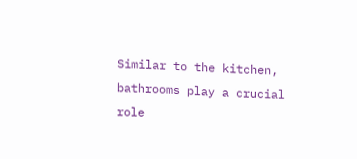Similar to the kitchen, bathrooms play a crucial role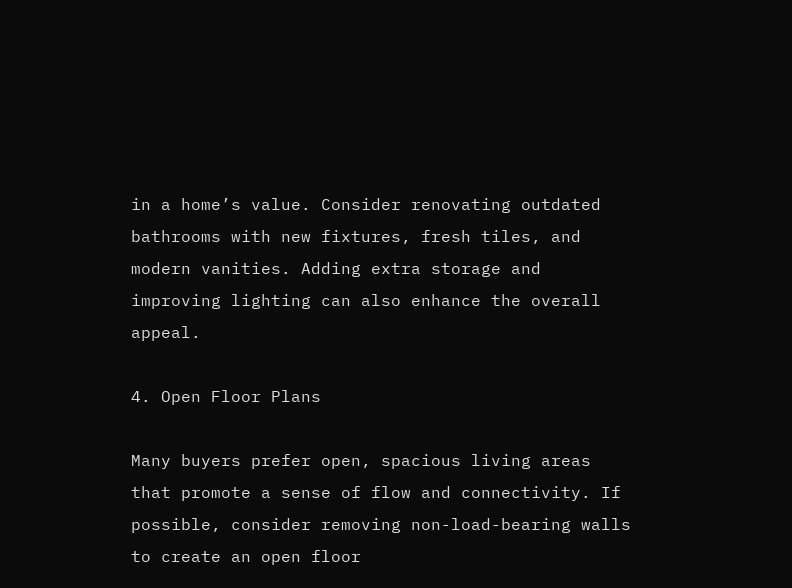in a home’s value. Consider renovating outdated bathrooms with new fixtures, fresh tiles, and modern vanities. Adding extra storage and improving lighting can also enhance the overall appeal.

4. Open Floor Plans

Many buyers prefer open, spacious living areas that promote a sense of flow and connectivity. If possible, consider removing non-load-bearing walls to create an open floor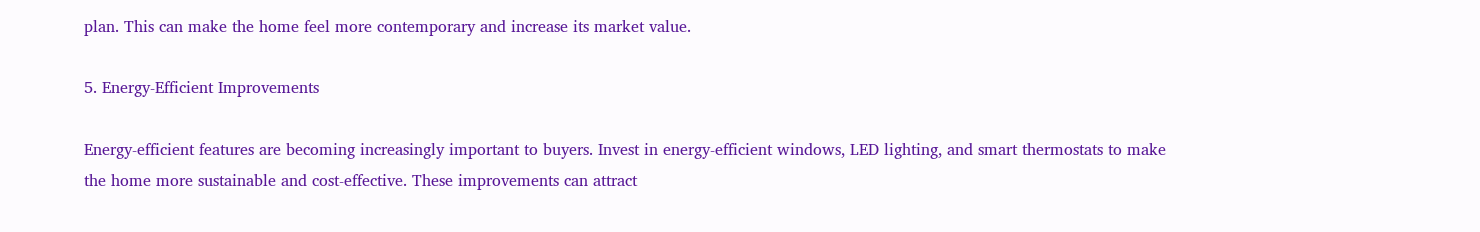plan. This can make the home feel more contemporary and increase its market value.

5. Energy-Efficient Improvements

Energy-efficient features are becoming increasingly important to buyers. Invest in energy-efficient windows, LED lighting, and smart thermostats to make the home more sustainable and cost-effective. These improvements can attract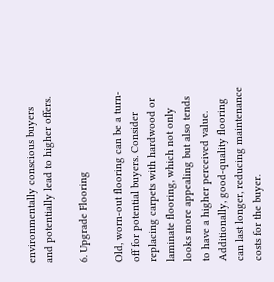environmentally conscious buyers and potentially lead to higher offers.

6. Upgrade Flooring

Old, worn-out flooring can be a turn-off for potential buyers. Consider replacing carpets with hardwood or laminate flooring, which not only looks more appealing but also tends to have a higher perceived value. Additionally, good-quality flooring can last longer, reducing maintenance costs for the buyer.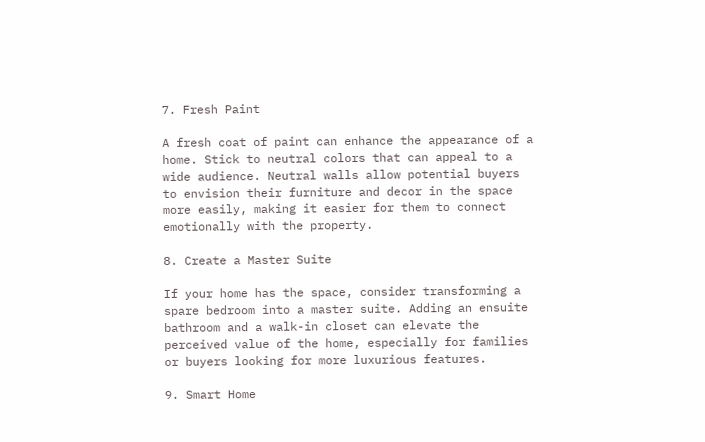7. Fresh Paint

A fresh coat of paint can enhance the appearance of a home. Stick to neutral colors that can appeal to a wide audience. Neutral walls allow potential buyers to envision their furniture and decor in the space more easily, making it easier for them to connect emotionally with the property.

8. Create a Master Suite

If your home has the space, consider transforming a spare bedroom into a master suite. Adding an ensuite bathroom and a walk-in closet can elevate the perceived value of the home, especially for families or buyers looking for more luxurious features.

9. Smart Home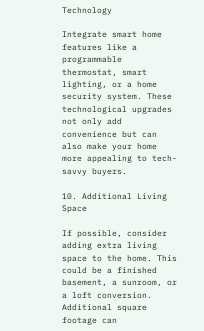Technology

Integrate smart home features like a programmable thermostat, smart lighting, or a home security system. These technological upgrades not only add convenience but can also make your home more appealing to tech-savvy buyers.

10. Additional Living Space

If possible, consider adding extra living space to the home. This could be a finished basement, a sunroom, or a loft conversion. Additional square footage can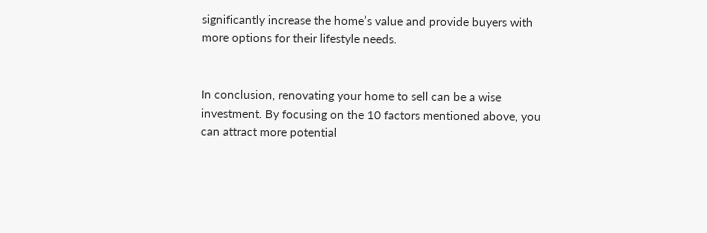significantly increase the home’s value and provide buyers with more options for their lifestyle needs.


In conclusion, renovating your home to sell can be a wise investment. By focusing on the 10 factors mentioned above, you can attract more potential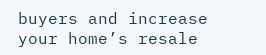buyers and increase your home’s resale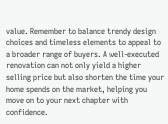value. Remember to balance trendy design choices and timeless elements to appeal to a broader range of buyers. A well-executed renovation can not only yield a higher selling price but also shorten the time your home spends on the market, helping you move on to your next chapter with confidence.